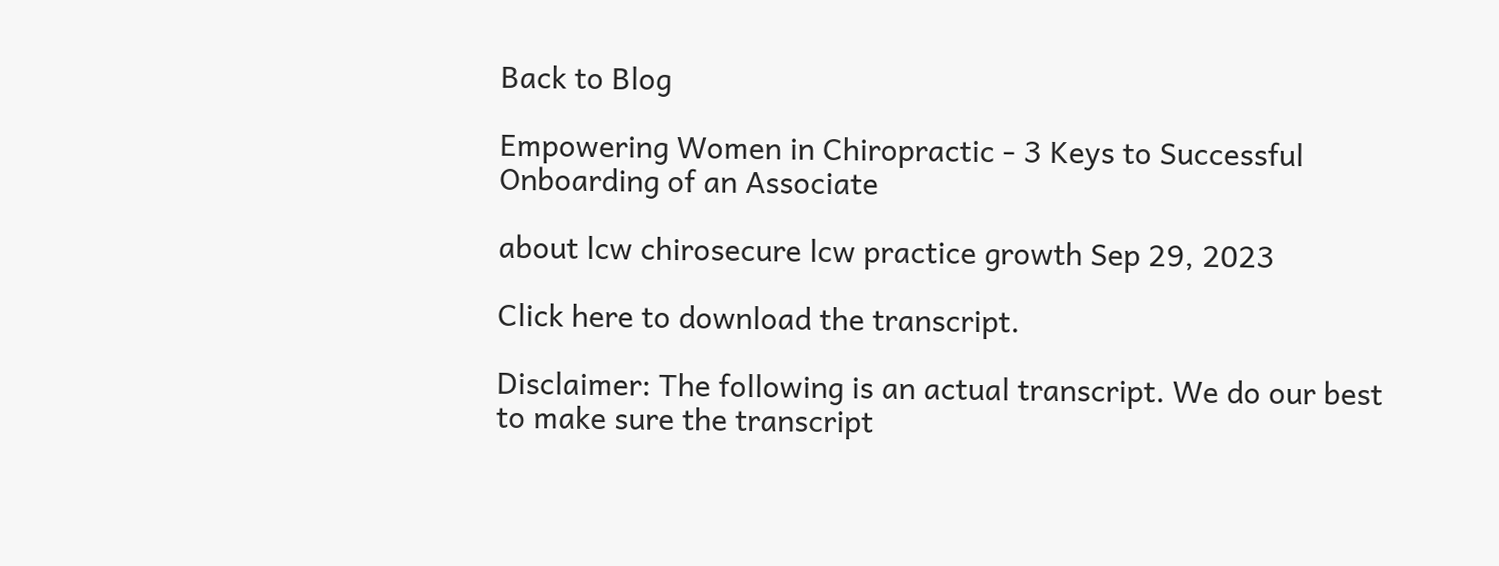Back to Blog

Empowering Women in Chiropractic - 3 Keys to Successful Onboarding of an Associate

about lcw chirosecure lcw practice growth Sep 29, 2023

Click here to download the transcript.

Disclaimer: The following is an actual transcript. We do our best to make sure the transcript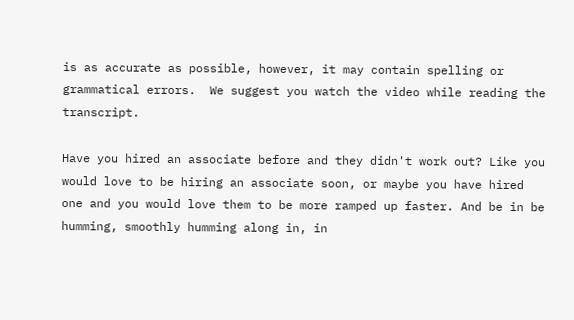is as accurate as possible, however, it may contain spelling or grammatical errors.  We suggest you watch the video while reading the transcript.

Have you hired an associate before and they didn't work out? Like you would love to be hiring an associate soon, or maybe you have hired one and you would love them to be more ramped up faster. And be in be humming, smoothly humming along in, in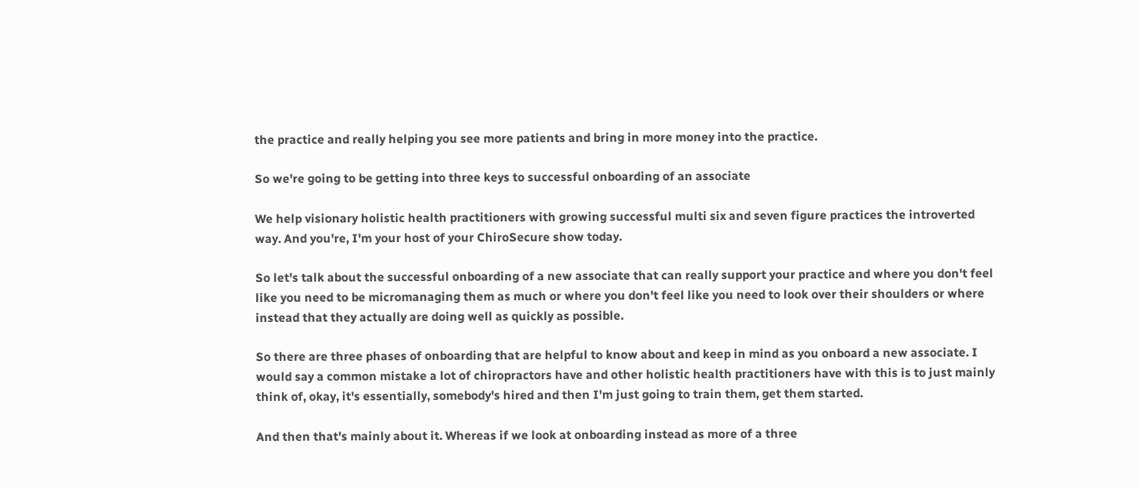the practice and really helping you see more patients and bring in more money into the practice.

So we're going to be getting into three keys to successful onboarding of an associate

We help visionary holistic health practitioners with growing successful multi six and seven figure practices the introverted way. And you're, I'm your host of your ChiroSecure show today.

So let's talk about the successful onboarding of a new associate that can really support your practice and where you don't feel like you need to be micromanaging them as much or where you don't feel like you need to look over their shoulders or where instead that they actually are doing well as quickly as possible.

So there are three phases of onboarding that are helpful to know about and keep in mind as you onboard a new associate. I would say a common mistake a lot of chiropractors have and other holistic health practitioners have with this is to just mainly think of, okay, it's essentially, somebody's hired and then I'm just going to train them, get them started.

And then that's mainly about it. Whereas if we look at onboarding instead as more of a three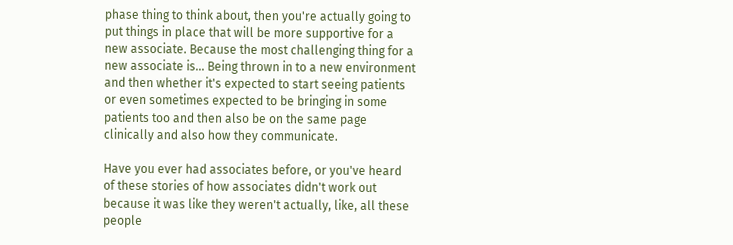phase thing to think about, then you're actually going to put things in place that will be more supportive for a new associate. Because the most challenging thing for a new associate is... Being thrown in to a new environment and then whether it's expected to start seeing patients or even sometimes expected to be bringing in some patients too and then also be on the same page clinically and also how they communicate.

Have you ever had associates before, or you've heard of these stories of how associates didn't work out because it was like they weren't actually, like, all these people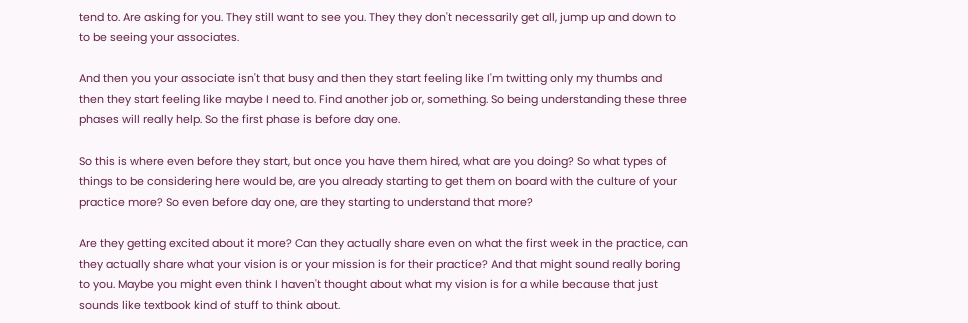tend to. Are asking for you. They still want to see you. They they don't necessarily get all, jump up and down to to be seeing your associates.

And then you your associate isn't that busy and then they start feeling like I'm twitting only my thumbs and then they start feeling like maybe I need to. Find another job or, something. So being understanding these three phases will really help. So the first phase is before day one.

So this is where even before they start, but once you have them hired, what are you doing? So what types of things to be considering here would be, are you already starting to get them on board with the culture of your practice more? So even before day one, are they starting to understand that more?

Are they getting excited about it more? Can they actually share even on what the first week in the practice, can they actually share what your vision is or your mission is for their practice? And that might sound really boring to you. Maybe you might even think I haven't thought about what my vision is for a while because that just sounds like textbook kind of stuff to think about.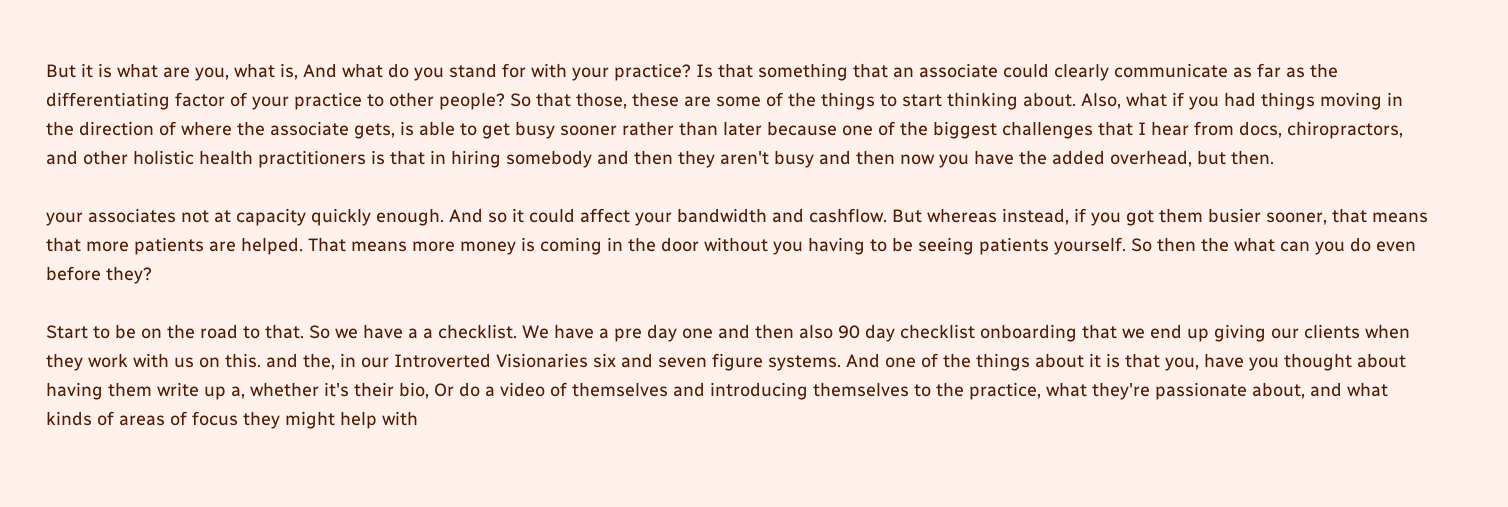But it is what are you, what is, And what do you stand for with your practice? Is that something that an associate could clearly communicate as far as the differentiating factor of your practice to other people? So that those, these are some of the things to start thinking about. Also, what if you had things moving in the direction of where the associate gets, is able to get busy sooner rather than later because one of the biggest challenges that I hear from docs, chiropractors, and other holistic health practitioners is that in hiring somebody and then they aren't busy and then now you have the added overhead, but then.

your associates not at capacity quickly enough. And so it could affect your bandwidth and cashflow. But whereas instead, if you got them busier sooner, that means that more patients are helped. That means more money is coming in the door without you having to be seeing patients yourself. So then the what can you do even before they?

Start to be on the road to that. So we have a a checklist. We have a pre day one and then also 90 day checklist onboarding that we end up giving our clients when they work with us on this. and the, in our Introverted Visionaries six and seven figure systems. And one of the things about it is that you, have you thought about having them write up a, whether it's their bio, Or do a video of themselves and introducing themselves to the practice, what they're passionate about, and what kinds of areas of focus they might help with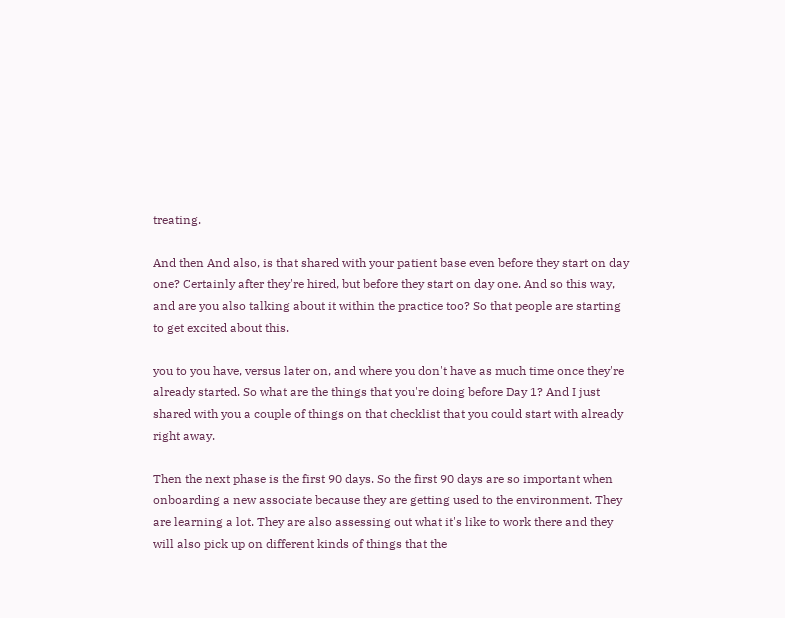treating.

And then And also, is that shared with your patient base even before they start on day one? Certainly after they're hired, but before they start on day one. And so this way, and are you also talking about it within the practice too? So that people are starting to get excited about this.

you to you have, versus later on, and where you don't have as much time once they're already started. So what are the things that you're doing before Day 1? And I just shared with you a couple of things on that checklist that you could start with already right away.

Then the next phase is the first 90 days. So the first 90 days are so important when onboarding a new associate because they are getting used to the environment. They are learning a lot. They are also assessing out what it's like to work there and they will also pick up on different kinds of things that the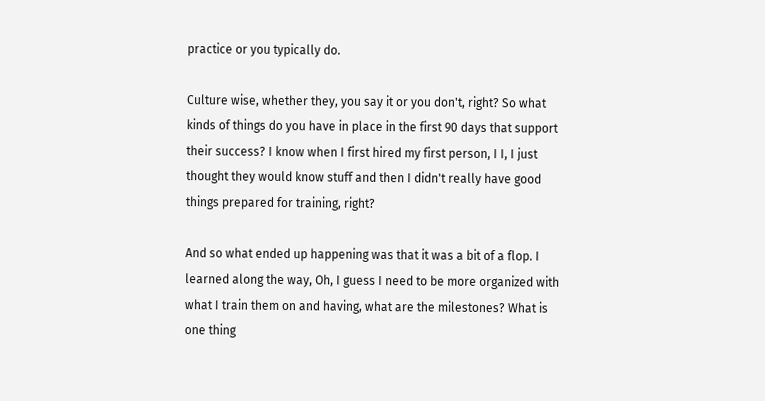practice or you typically do.

Culture wise, whether they, you say it or you don't, right? So what kinds of things do you have in place in the first 90 days that support their success? I know when I first hired my first person, I I, I just thought they would know stuff and then I didn't really have good things prepared for training, right?

And so what ended up happening was that it was a bit of a flop. I learned along the way, Oh, I guess I need to be more organized with what I train them on and having, what are the milestones? What is one thing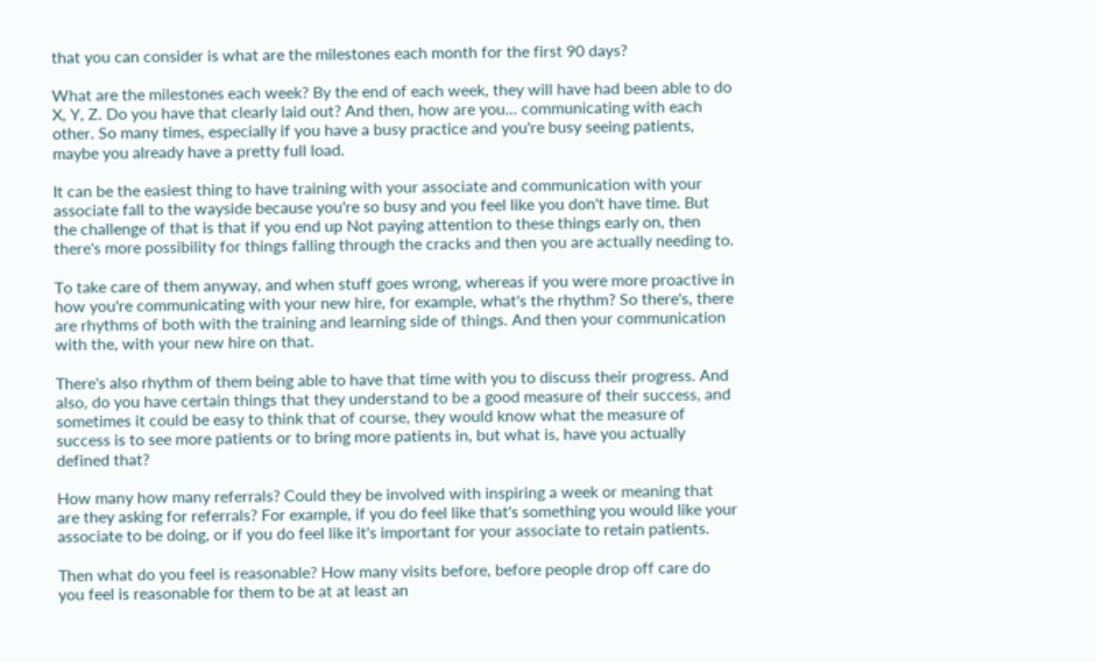that you can consider is what are the milestones each month for the first 90 days?

What are the milestones each week? By the end of each week, they will have had been able to do X, Y, Z. Do you have that clearly laid out? And then, how are you... communicating with each other. So many times, especially if you have a busy practice and you're busy seeing patients, maybe you already have a pretty full load.

It can be the easiest thing to have training with your associate and communication with your associate fall to the wayside because you're so busy and you feel like you don't have time. But the challenge of that is that if you end up Not paying attention to these things early on, then there's more possibility for things falling through the cracks and then you are actually needing to.

To take care of them anyway, and when stuff goes wrong, whereas if you were more proactive in how you're communicating with your new hire, for example, what's the rhythm? So there's, there are rhythms of both with the training and learning side of things. And then your communication with the, with your new hire on that.

There's also rhythm of them being able to have that time with you to discuss their progress. And also, do you have certain things that they understand to be a good measure of their success, and sometimes it could be easy to think that of course, they would know what the measure of success is to see more patients or to bring more patients in, but what is, have you actually defined that?

How many how many referrals? Could they be involved with inspiring a week or meaning that are they asking for referrals? For example, if you do feel like that's something you would like your associate to be doing, or if you do feel like it's important for your associate to retain patients.

Then what do you feel is reasonable? How many visits before, before people drop off care do you feel is reasonable for them to be at at least an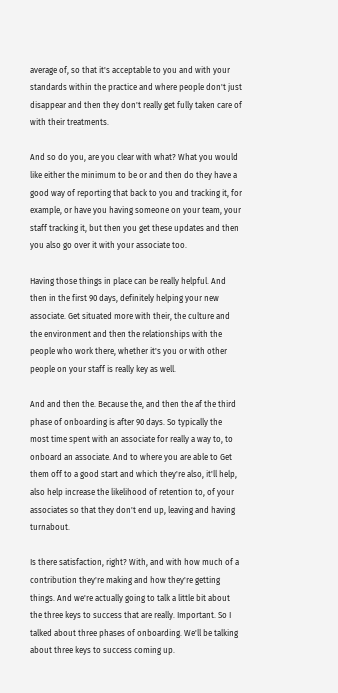average of, so that it's acceptable to you and with your standards within the practice and where people don't just disappear and then they don't really get fully taken care of with their treatments.

And so do you, are you clear with what? What you would like either the minimum to be or and then do they have a good way of reporting that back to you and tracking it, for example, or have you having someone on your team, your staff tracking it, but then you get these updates and then you also go over it with your associate too.

Having those things in place can be really helpful. And then in the first 90 days, definitely helping your new associate. Get situated more with their, the culture and the environment and then the relationships with the people who work there, whether it's you or with other people on your staff is really key as well.

And and then the. Because the, and then the af the third phase of onboarding is after 90 days. So typically the most time spent with an associate for really a way to, to onboard an associate. And to where you are able to Get them off to a good start and which they're also, it'll help, also help increase the likelihood of retention to, of your associates so that they don't end up, leaving and having turnabout.

Is there satisfaction, right? With, and with how much of a contribution they're making and how they're getting things. And we're actually going to talk a little bit about the three keys to success that are really. Important. So I talked about three phases of onboarding. We'll be talking about three keys to success coming up.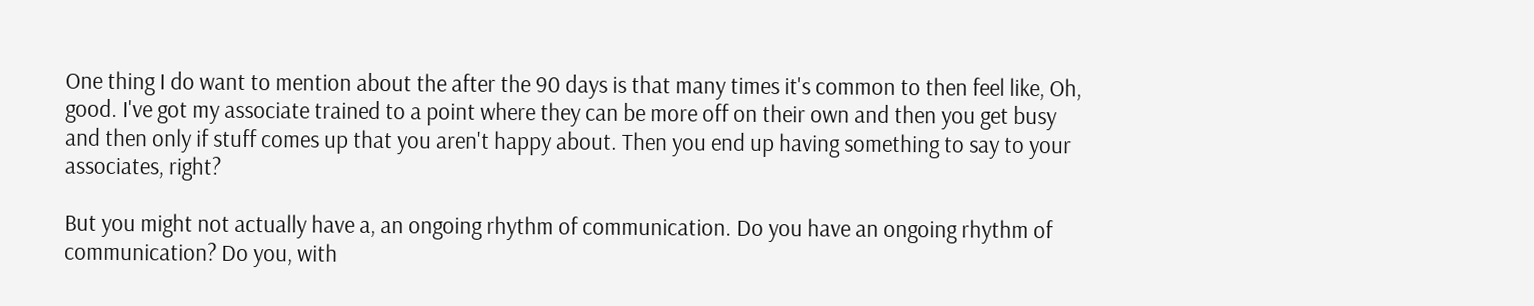One thing I do want to mention about the after the 90 days is that many times it's common to then feel like, Oh, good. I've got my associate trained to a point where they can be more off on their own and then you get busy and then only if stuff comes up that you aren't happy about. Then you end up having something to say to your associates, right?

But you might not actually have a, an ongoing rhythm of communication. Do you have an ongoing rhythm of communication? Do you, with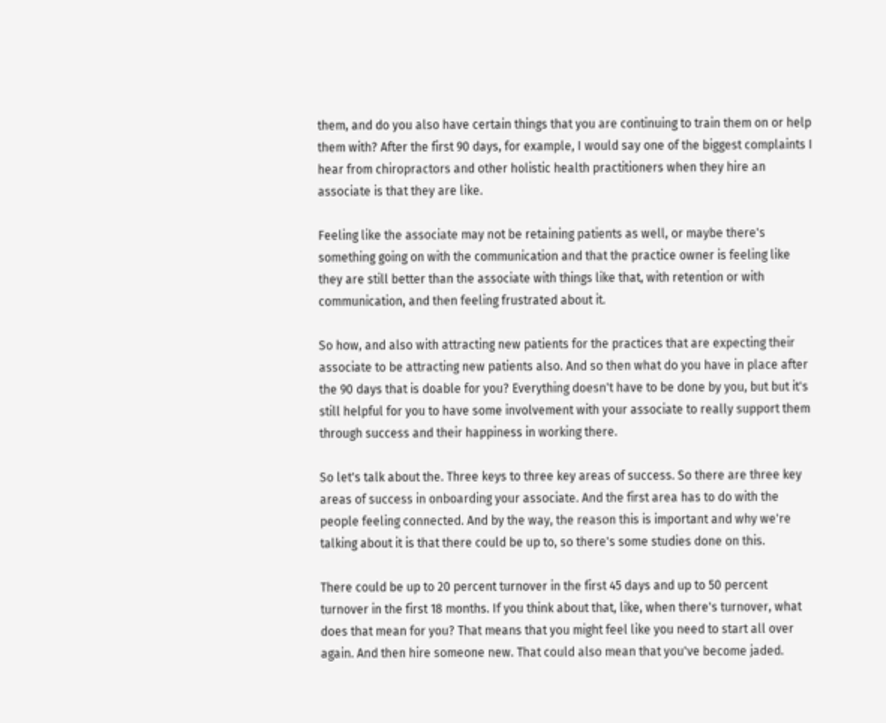them, and do you also have certain things that you are continuing to train them on or help them with? After the first 90 days, for example, I would say one of the biggest complaints I hear from chiropractors and other holistic health practitioners when they hire an associate is that they are like.

Feeling like the associate may not be retaining patients as well, or maybe there's something going on with the communication and that the practice owner is feeling like they are still better than the associate with things like that, with retention or with communication, and then feeling frustrated about it.

So how, and also with attracting new patients for the practices that are expecting their associate to be attracting new patients also. And so then what do you have in place after the 90 days that is doable for you? Everything doesn't have to be done by you, but but it's still helpful for you to have some involvement with your associate to really support them through success and their happiness in working there.

So let's talk about the. Three keys to three key areas of success. So there are three key areas of success in onboarding your associate. And the first area has to do with the people feeling connected. And by the way, the reason this is important and why we're talking about it is that there could be up to, so there's some studies done on this.

There could be up to 20 percent turnover in the first 45 days and up to 50 percent turnover in the first 18 months. If you think about that, like, when there's turnover, what does that mean for you? That means that you might feel like you need to start all over again. And then hire someone new. That could also mean that you've become jaded.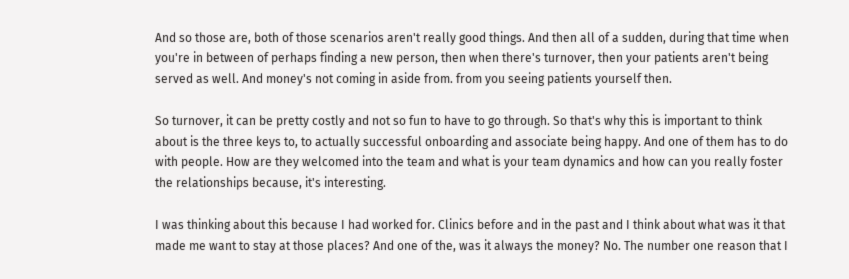And so those are, both of those scenarios aren't really good things. And then all of a sudden, during that time when you're in between of perhaps finding a new person, then when there's turnover, then your patients aren't being served as well. And money's not coming in aside from. from you seeing patients yourself then.

So turnover, it can be pretty costly and not so fun to have to go through. So that's why this is important to think about is the three keys to, to actually successful onboarding and associate being happy. And one of them has to do with people. How are they welcomed into the team and what is your team dynamics and how can you really foster the relationships because, it's interesting.

I was thinking about this because I had worked for. Clinics before and in the past and I think about what was it that made me want to stay at those places? And one of the, was it always the money? No. The number one reason that I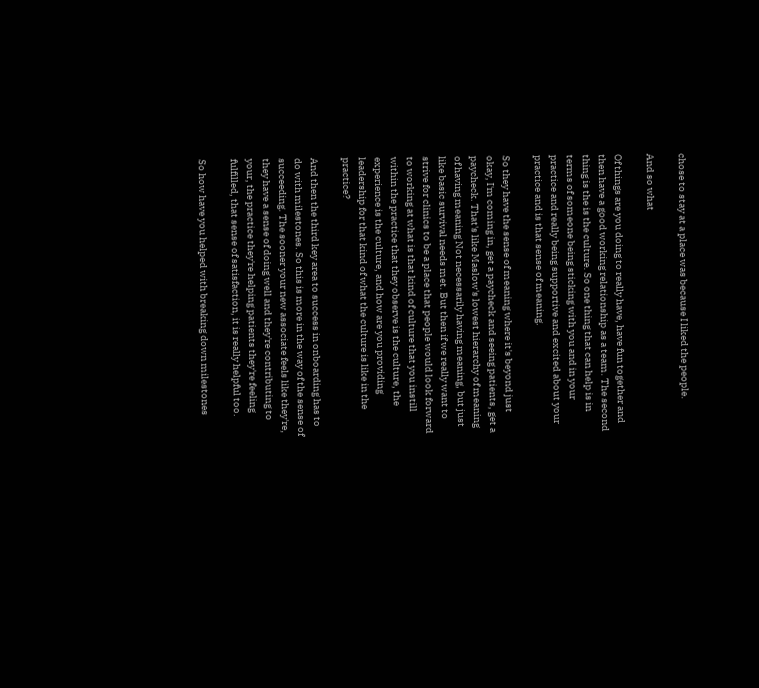chose to stay at a place was because I liked the people.

And so what

Of things are you doing to really have, have fun together and then have a good working relationship as a team. The second thing is the is the culture. So one thing that can help is in terms of someone being sticking with you and in your practice and really being supportive and excited about your practice and is that sense of meaning.

So they have the sense of meaning where it's beyond just okay, I'm coming in, get a paycheck and seeing patients, get a paycheck. That's like Maslow's lowest hierarchy of meaning of having meaning Not necessarily having meaning, but just like basic survival needs met. But then if we really want to strive for clinics to be a place that people would look forward to working at what is that kind of culture that you instill within the practice that they observe is the culture, the experience is the culture, and how are you providing leadership for that kind of what the culture is like in the practice?

And then the third key area to success in onboarding has to do with milestones. So this is more in the way of the sense of succeeding. The sooner your new associate feels like they're, they have a sense of doing well and they're contributing to your, the practice they're helping patients they're feeling fulfilled, that sense of satisfaction, it is really helpful too.

So how have you helped with breaking down milestones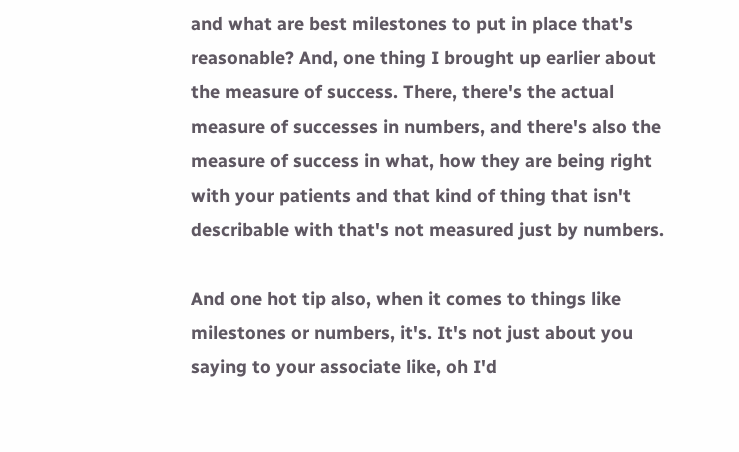and what are best milestones to put in place that's reasonable? And, one thing I brought up earlier about the measure of success. There, there's the actual measure of successes in numbers, and there's also the measure of success in what, how they are being right with your patients and that kind of thing that isn't describable with that's not measured just by numbers.

And one hot tip also, when it comes to things like milestones or numbers, it's. It's not just about you saying to your associate like, oh I'd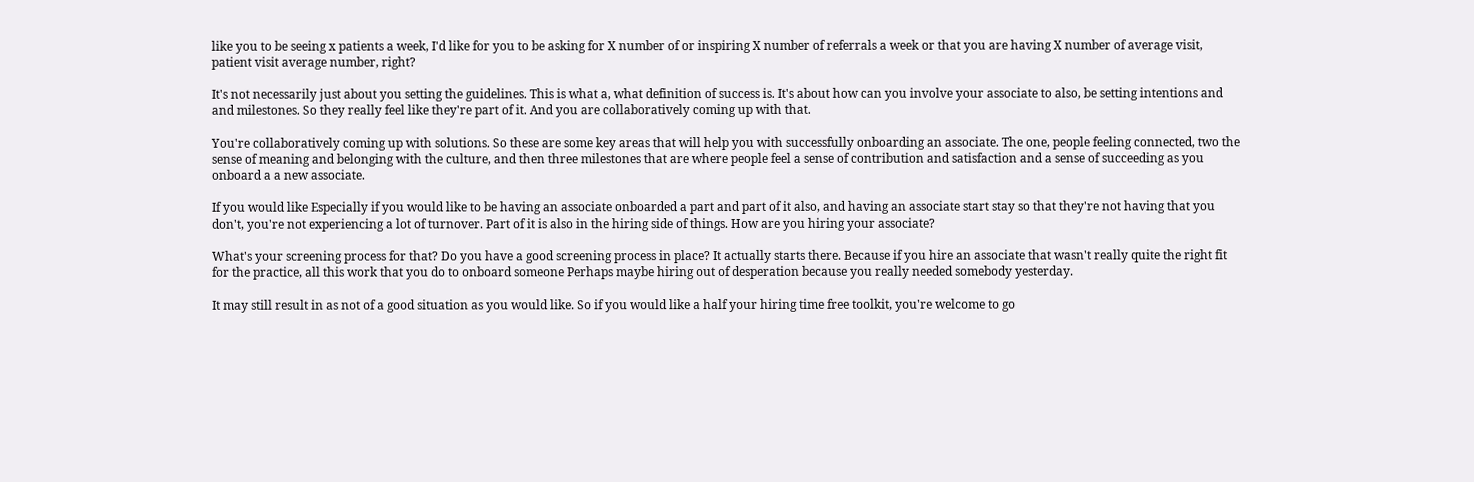like you to be seeing x patients a week, I'd like for you to be asking for X number of or inspiring X number of referrals a week or that you are having X number of average visit, patient visit average number, right?

It's not necessarily just about you setting the guidelines. This is what a, what definition of success is. It's about how can you involve your associate to also, be setting intentions and and milestones. So they really feel like they're part of it. And you are collaboratively coming up with that.

You're collaboratively coming up with solutions. So these are some key areas that will help you with successfully onboarding an associate. The one, people feeling connected, two the sense of meaning and belonging with the culture, and then three milestones that are where people feel a sense of contribution and satisfaction and a sense of succeeding as you onboard a a new associate.

If you would like Especially if you would like to be having an associate onboarded a part and part of it also, and having an associate start stay so that they're not having that you don't, you're not experiencing a lot of turnover. Part of it is also in the hiring side of things. How are you hiring your associate?

What's your screening process for that? Do you have a good screening process in place? It actually starts there. Because if you hire an associate that wasn't really quite the right fit for the practice, all this work that you do to onboard someone Perhaps maybe hiring out of desperation because you really needed somebody yesterday.

It may still result in as not of a good situation as you would like. So if you would like a half your hiring time free toolkit, you're welcome to go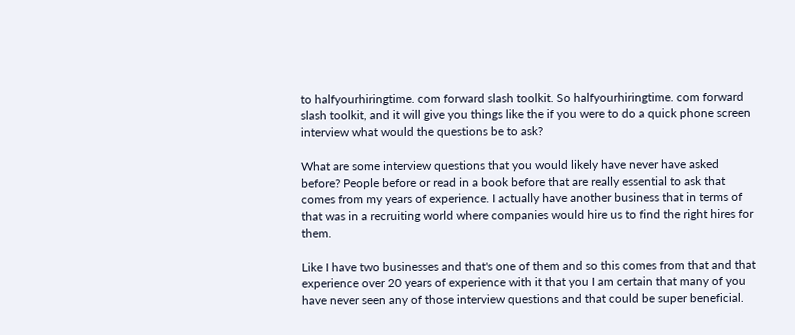to halfyourhiringtime. com forward slash toolkit. So halfyourhiringtime. com forward slash toolkit, and it will give you things like the if you were to do a quick phone screen interview what would the questions be to ask?

What are some interview questions that you would likely have never have asked before? People before or read in a book before that are really essential to ask that comes from my years of experience. I actually have another business that in terms of that was in a recruiting world where companies would hire us to find the right hires for them.

Like I have two businesses and that's one of them and so this comes from that and that experience over 20 years of experience with it that you I am certain that many of you have never seen any of those interview questions and that could be super beneficial.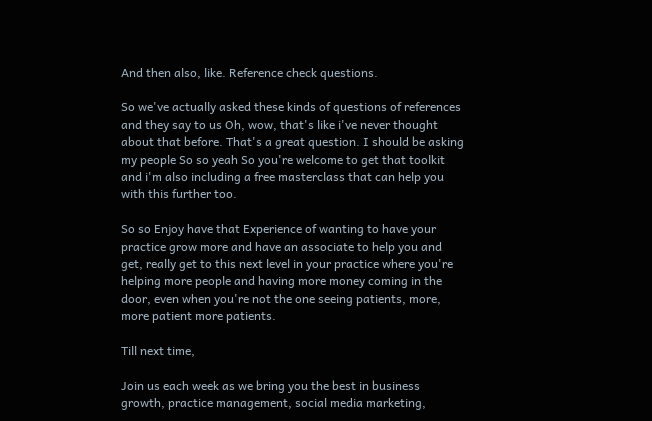And then also, like. Reference check questions.

So we've actually asked these kinds of questions of references and they say to us Oh, wow, that's like i've never thought about that before. That's a great question. I should be asking my people So so yeah So you're welcome to get that toolkit and i'm also including a free masterclass that can help you with this further too.

So so Enjoy have that Experience of wanting to have your practice grow more and have an associate to help you and get, really get to this next level in your practice where you're helping more people and having more money coming in the door, even when you're not the one seeing patients, more, more patient more patients.

Till next time,

Join us each week as we bring you the best in business growth, practice management, social media marketing,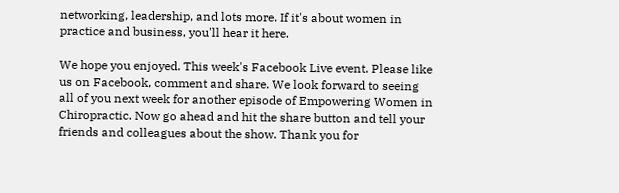networking, leadership, and lots more. If it's about women in practice and business, you'll hear it here.

We hope you enjoyed. This week's Facebook Live event. Please like us on Facebook, comment and share. We look forward to seeing all of you next week for another episode of Empowering Women in Chiropractic. Now go ahead and hit the share button and tell your friends and colleagues about the show. Thank you for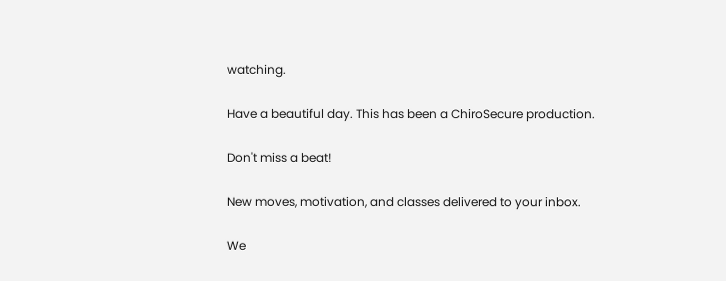watching.

Have a beautiful day. This has been a ChiroSecure production.

Don't miss a beat!

New moves, motivation, and classes delivered to your inbox.

We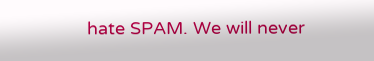hate SPAM. We will never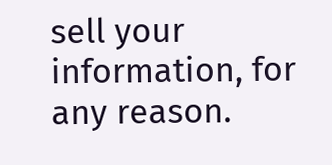sell your information, for any reason.